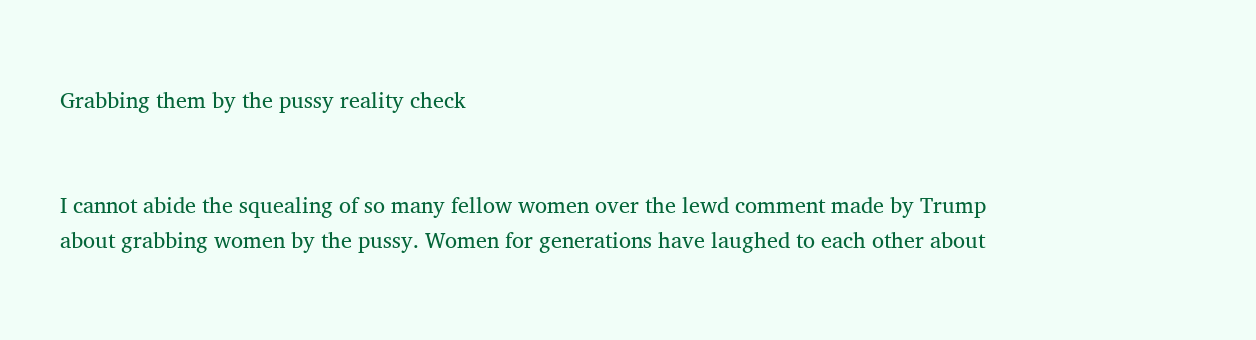Grabbing them by the pussy reality check


I cannot abide the squealing of so many fellow women over the lewd comment made by Trump about grabbing women by the pussy. Women for generations have laughed to each other about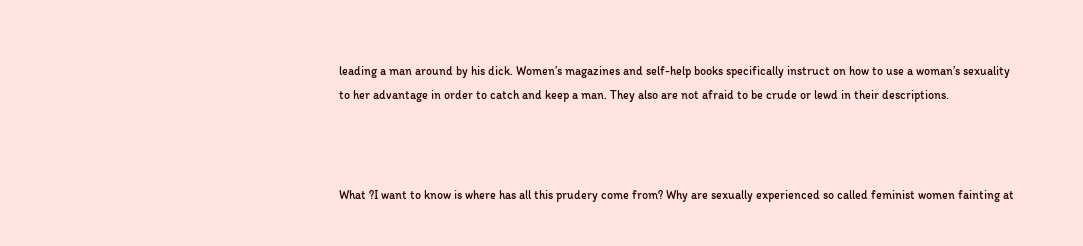leading a man around by his dick. Women’s magazines and self-help books specifically instruct on how to use a woman’s sexuality to her advantage in order to catch and keep a man. They also are not afraid to be crude or lewd in their descriptions.



What ?I want to know is where has all this prudery come from? Why are sexually experienced so called feminist women fainting at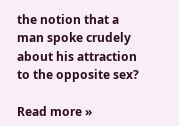the notion that a man spoke crudely about his attraction to the opposite sex?

Read more »